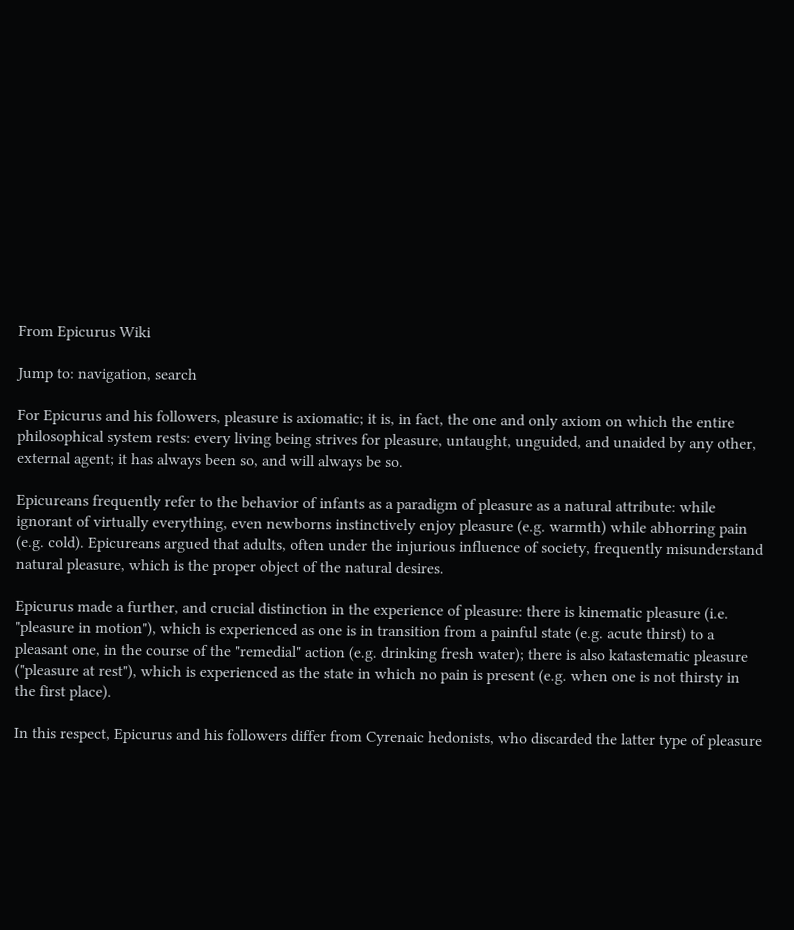From Epicurus Wiki

Jump to: navigation, search

For Epicurus and his followers, pleasure is axiomatic; it is, in fact, the one and only axiom on which the entire philosophical system rests: every living being strives for pleasure, untaught, unguided, and unaided by any other, external agent; it has always been so, and will always be so.

Epicureans frequently refer to the behavior of infants as a paradigm of pleasure as a natural attribute: while ignorant of virtually everything, even newborns instinctively enjoy pleasure (e.g. warmth) while abhorring pain (e.g. cold). Epicureans argued that adults, often under the injurious influence of society, frequently misunderstand natural pleasure, which is the proper object of the natural desires.

Epicurus made a further, and crucial distinction in the experience of pleasure: there is kinematic pleasure (i.e. "pleasure in motion"), which is experienced as one is in transition from a painful state (e.g. acute thirst) to a pleasant one, in the course of the "remedial" action (e.g. drinking fresh water); there is also katastematic pleasure ("pleasure at rest"), which is experienced as the state in which no pain is present (e.g. when one is not thirsty in the first place).

In this respect, Epicurus and his followers differ from Cyrenaic hedonists, who discarded the latter type of pleasure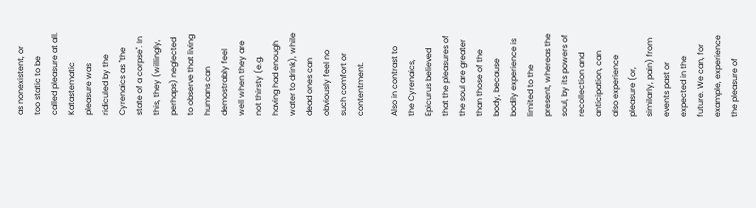as nonexistent, or too static to be called pleasure at all. Katastematic pleasure was ridiculed by the Cyrenaics as "the state of a corpse". In this, they (willingly, perhaps) neglected to observe that living humans can demostrably feel well when they are not thirsty (e.g. having had enough water to drink), while dead ones can obviously feel no such comfort or contentment.

Also in contrast to the Cyrenaics, Epicurus believed that the pleasures of the soul are greater than those of the body, because bodily experience is limited to the present, whereas the soul, by its powers of recollection and anticipation, can also experience pleasure (or, similarly, pain) from events past or expected in the future. We can, for example, experience the pleasure of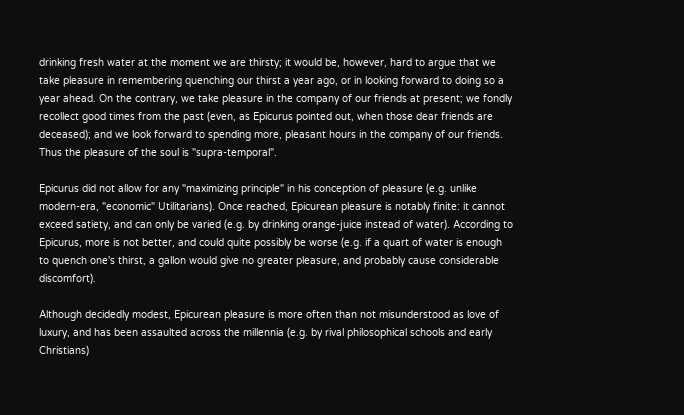drinking fresh water at the moment we are thirsty; it would be, however, hard to argue that we take pleasure in remembering quenching our thirst a year ago, or in looking forward to doing so a year ahead. On the contrary, we take pleasure in the company of our friends at present; we fondly recollect good times from the past (even, as Epicurus pointed out, when those dear friends are deceased); and we look forward to spending more, pleasant hours in the company of our friends. Thus the pleasure of the soul is "supra-temporal".

Epicurus did not allow for any "maximizing principle" in his conception of pleasure (e.g. unlike modern-era, "economic" Utilitarians). Once reached, Epicurean pleasure is notably finite: it cannot exceed satiety, and can only be varied (e.g. by drinking orange-juice instead of water). According to Epicurus, more is not better, and could quite possibly be worse (e.g. if a quart of water is enough to quench one's thirst, a gallon would give no greater pleasure, and probably cause considerable discomfort).

Although decidedly modest, Epicurean pleasure is more often than not misunderstood as love of luxury, and has been assaulted across the millennia (e.g. by rival philosophical schools and early Christians)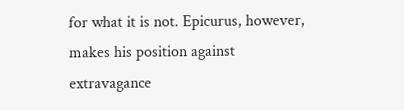for what it is not. Epicurus, however, makes his position against extravagance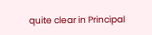quite clear in Principal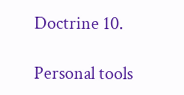Doctrine 10.

Personal tools